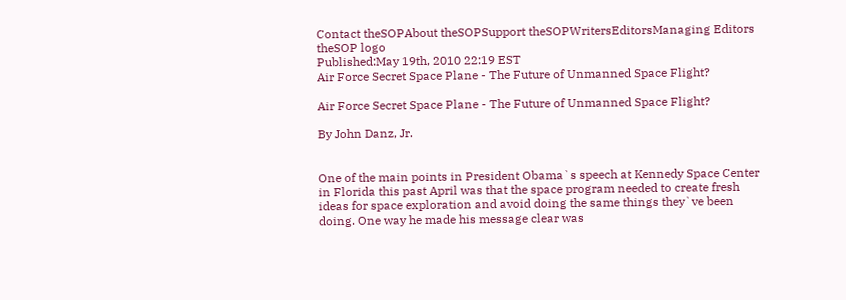Contact theSOPAbout theSOPSupport theSOPWritersEditorsManaging Editors
theSOP logo
Published:May 19th, 2010 22:19 EST
Air Force Secret Space Plane - The Future of Unmanned Space Flight?

Air Force Secret Space Plane - The Future of Unmanned Space Flight?

By John Danz, Jr.


One of the main points in President Obama`s speech at Kennedy Space Center in Florida this past April was that the space program needed to create fresh ideas for space exploration and avoid doing the same things they`ve been doing. One way he made his message clear was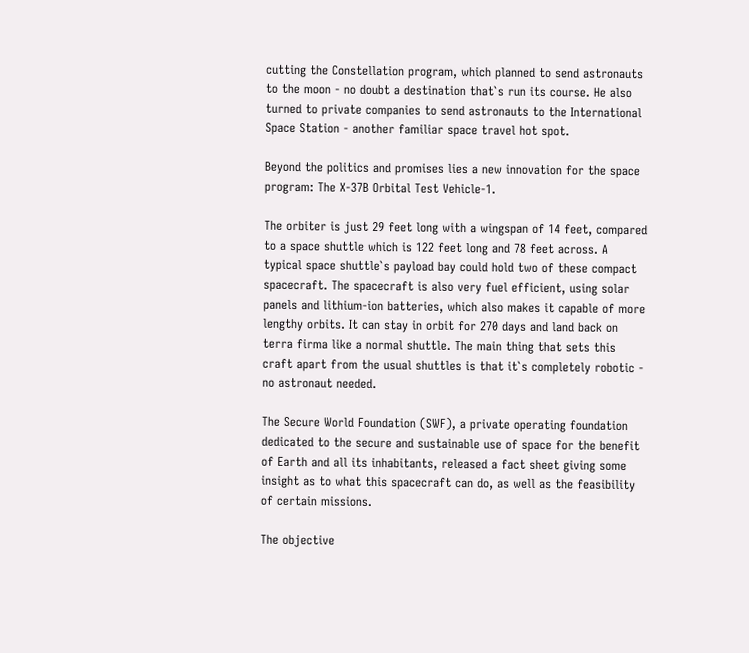cutting the Constellation program, which planned to send astronauts to the moon - no doubt a destination that`s run its course. He also turned to private companies to send astronauts to the International Space Station - another familiar space travel hot spot.

Beyond the politics and promises lies a new innovation for the space program: The X-37B Orbital Test Vehicle-1.

The orbiter is just 29 feet long with a wingspan of 14 feet, compared to a space shuttle which is 122 feet long and 78 feet across. A typical space shuttle`s payload bay could hold two of these compact spacecraft. The spacecraft is also very fuel efficient, using solar panels and lithium-ion batteries, which also makes it capable of more lengthy orbits. It can stay in orbit for 270 days and land back on terra firma like a normal shuttle. The main thing that sets this craft apart from the usual shuttles is that it`s completely robotic - no astronaut needed.

The Secure World Foundation (SWF), a private operating foundation dedicated to the secure and sustainable use of space for the benefit of Earth and all its inhabitants, released a fact sheet giving some insight as to what this spacecraft can do, as well as the feasibility of certain missions.

The objective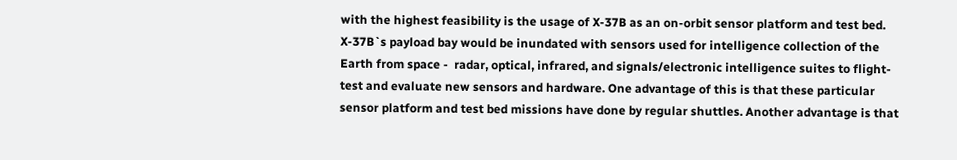with the highest feasibility is the usage of X-37B as an on-orbit sensor platform and test bed. X-37B`s payload bay would be inundated with sensors used for intelligence collection of the Earth from space -  radar, optical, infrared, and signals/electronic intelligence suites to flight-test and evaluate new sensors and hardware. One advantage of this is that these particular sensor platform and test bed missions have done by regular shuttles. Another advantage is that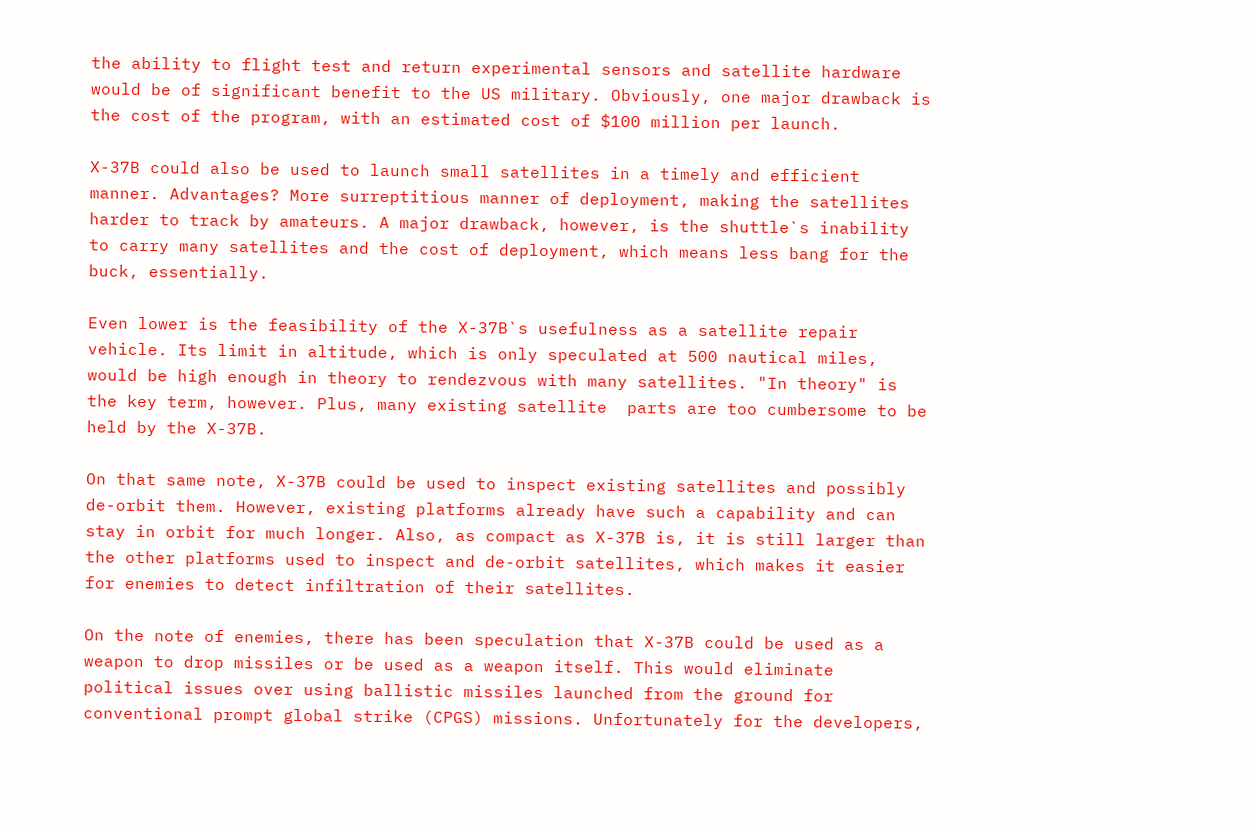the ability to flight test and return experimental sensors and satellite hardware would be of significant benefit to the US military. Obviously, one major drawback is the cost of the program, with an estimated cost of $100 million per launch.

X-37B could also be used to launch small satellites in a timely and efficient manner. Advantages? More surreptitious manner of deployment, making the satellites harder to track by amateurs. A major drawback, however, is the shuttle`s inability to carry many satellites and the cost of deployment, which means less bang for the buck, essentially.

Even lower is the feasibility of the X-37B`s usefulness as a satellite repair vehicle. Its limit in altitude, which is only speculated at 500 nautical miles, would be high enough in theory to rendezvous with many satellites. "In theory" is the key term, however. Plus, many existing satellite  parts are too cumbersome to be held by the X-37B.

On that same note, X-37B could be used to inspect existing satellites and possibly de-orbit them. However, existing platforms already have such a capability and can stay in orbit for much longer. Also, as compact as X-37B is, it is still larger than the other platforms used to inspect and de-orbit satellites, which makes it easier for enemies to detect infiltration of their satellites.

On the note of enemies, there has been speculation that X-37B could be used as a weapon to drop missiles or be used as a weapon itself. This would eliminate political issues over using ballistic missiles launched from the ground for conventional prompt global strike (CPGS) missions. Unfortunately for the developers,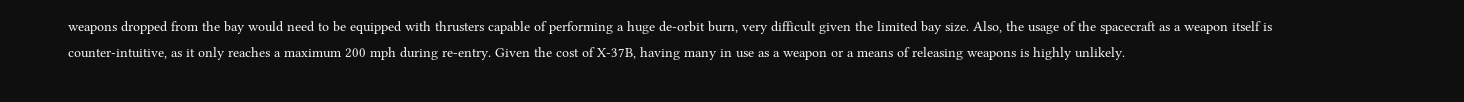weapons dropped from the bay would need to be equipped with thrusters capable of performing a huge de-orbit burn, very difficult given the limited bay size. Also, the usage of the spacecraft as a weapon itself is counter-intuitive, as it only reaches a maximum 200 mph during re-entry. Given the cost of X-37B, having many in use as a weapon or a means of releasing weapons is highly unlikely.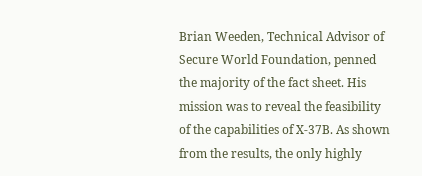Brian Weeden, Technical Advisor of Secure World Foundation, penned the majority of the fact sheet. His mission was to reveal the feasibility of the capabilities of X-37B. As shown from the results, the only highly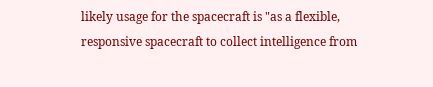likely usage for the spacecraft is "as a flexible, responsive spacecraft to collect intelligence from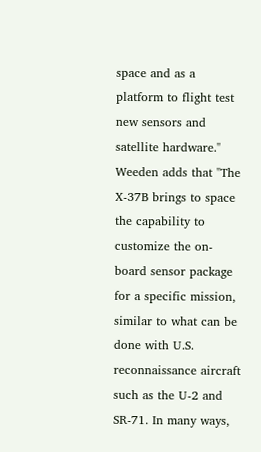space and as a platform to flight test new sensors and satellite hardware." Weeden adds that "The X-37B brings to space the capability to customize the on-board sensor package for a specific mission, similar to what can be done with U.S. reconnaissance aircraft such as the U-2 and SR-71. In many ways,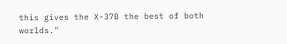this gives the X-37B the best of both worlds."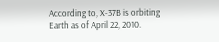According to, X-37B is orbiting Earth as of April 22, 2010.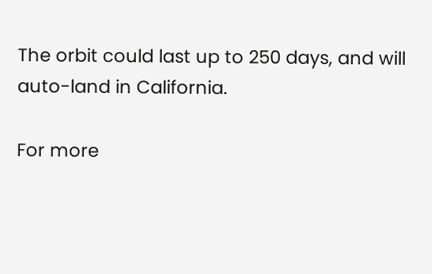The orbit could last up to 250 days, and will auto-land in California.

For more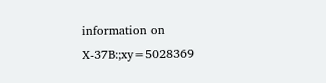information on X-37B:;xy=5028369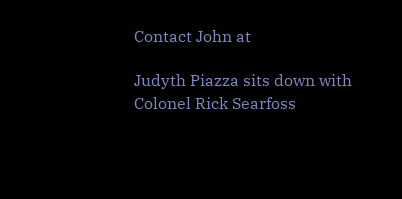Contact John at

Judyth Piazza sits down with Colonel Rick Searfoss